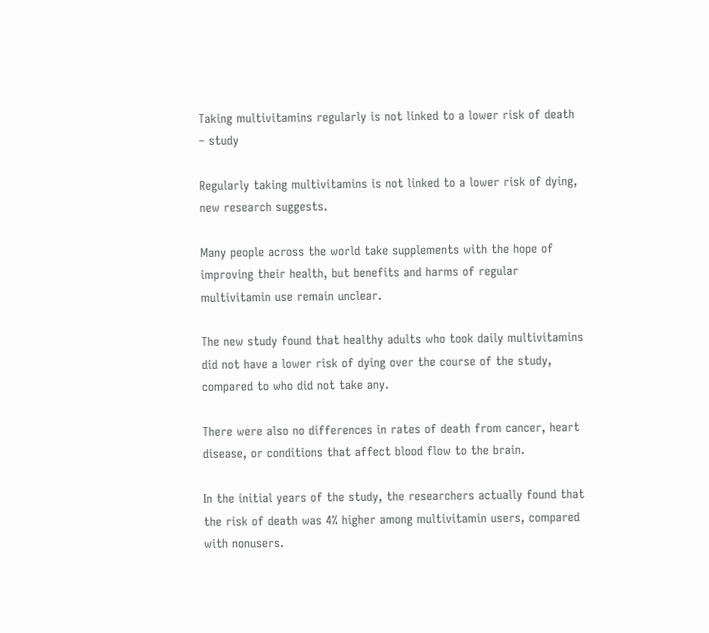Taking multivitamins regularly is not linked to a lower risk of death – study

Regularly taking multivitamins is not linked to a lower risk of dying, new research suggests.

Many people across the world take supplements with the hope of improving their health, but benefits and harms of regular multivitamin use remain unclear.

The new study found that healthy adults who took daily multivitamins did not have a lower risk of dying over the course of the study, compared to who did not take any.

There were also no differences in rates of death from cancer, heart disease, or conditions that affect blood flow to the brain.

In the initial years of the study, the researchers actually found that the risk of death was 4% higher among multivitamin users, compared with nonusers.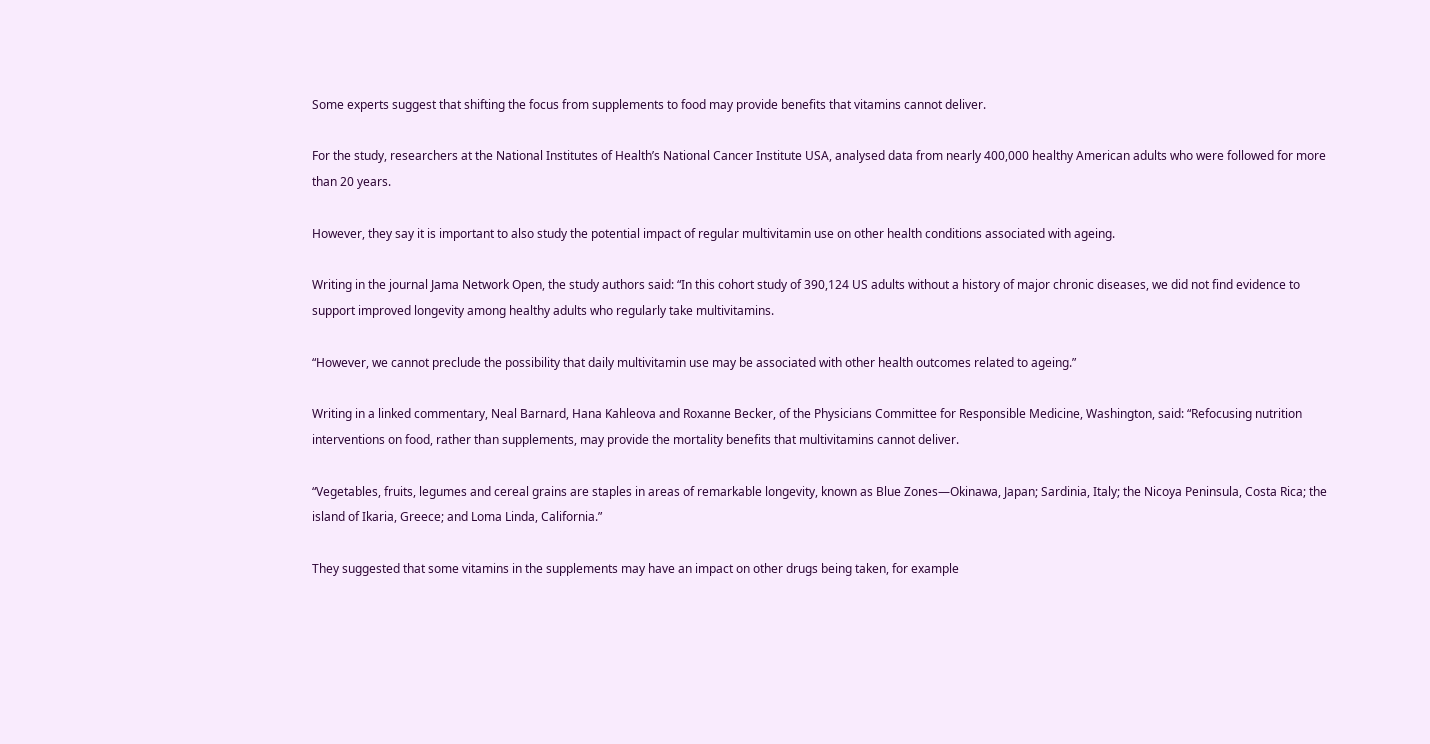Some experts suggest that shifting the focus from supplements to food may provide benefits that vitamins cannot deliver.

For the study, researchers at the National Institutes of Health’s National Cancer Institute USA, analysed data from nearly 400,000 healthy American adults who were followed for more than 20 years.

However, they say it is important to also study the potential impact of regular multivitamin use on other health conditions associated with ageing.

Writing in the journal Jama Network Open, the study authors said: “In this cohort study of 390,124 US adults without a history of major chronic diseases, we did not find evidence to support improved longevity among healthy adults who regularly take multivitamins.

“However, we cannot preclude the possibility that daily multivitamin use may be associated with other health outcomes related to ageing.”

Writing in a linked commentary, Neal Barnard, Hana Kahleova and Roxanne Becker, of the Physicians Committee for Responsible Medicine, Washington, said: “Refocusing nutrition interventions on food, rather than supplements, may provide the mortality benefits that multivitamins cannot deliver.

“Vegetables, fruits, legumes and cereal grains are staples in areas of remarkable longevity, known as Blue Zones—Okinawa, Japan; Sardinia, Italy; the Nicoya Peninsula, Costa Rica; the island of Ikaria, Greece; and Loma Linda, California.”

They suggested that some vitamins in the supplements may have an impact on other drugs being taken, for example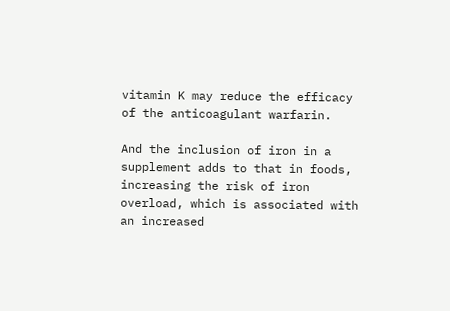vitamin K may reduce the efficacy of the anticoagulant warfarin.

And the inclusion of iron in a supplement adds to that in foods, increasing the risk of iron overload, which is associated with an increased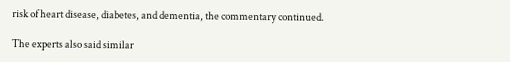risk of heart disease, diabetes, and dementia, the commentary continued.

The experts also said similar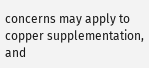concerns may apply to copper supplementation, and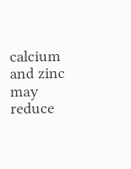calcium and zinc may reduce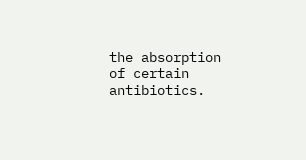the absorption of certain antibiotics.